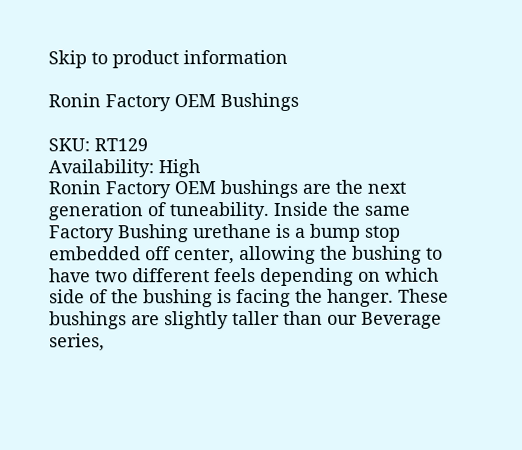Skip to product information

Ronin Factory OEM Bushings

SKU: RT129
Availability: High
Ronin Factory OEM bushings are the next generation of tuneability. Inside the same Factory Bushing urethane is a bump stop embedded off center, allowing the bushing to have two different feels depending on which side of the bushing is facing the hanger. These bushings are slightly taller than our Beverage series,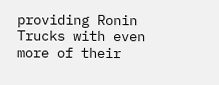providing Ronin Trucks with even more of their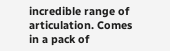incredible range of articulation. Comes in a pack of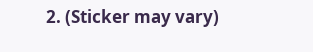2. (Sticker may vary)